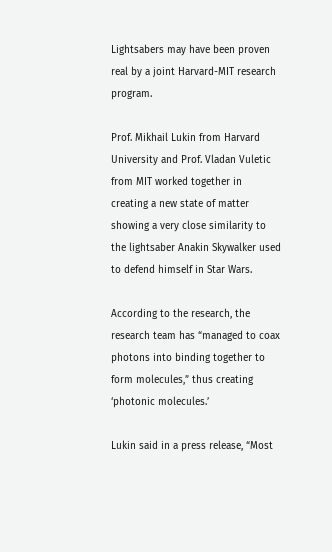Lightsabers may have been proven real by a joint Harvard-MIT research program.

Prof. Mikhail Lukin from Harvard University and Prof. Vladan Vuletic from MIT worked together in creating a new state of matter showing a very close similarity to the lightsaber Anakin Skywalker used to defend himself in Star Wars.

According to the research, the research team has “managed to coax photons into binding together to form molecules,” thus creating ‘photonic molecules.’

Lukin said in a press release, “Most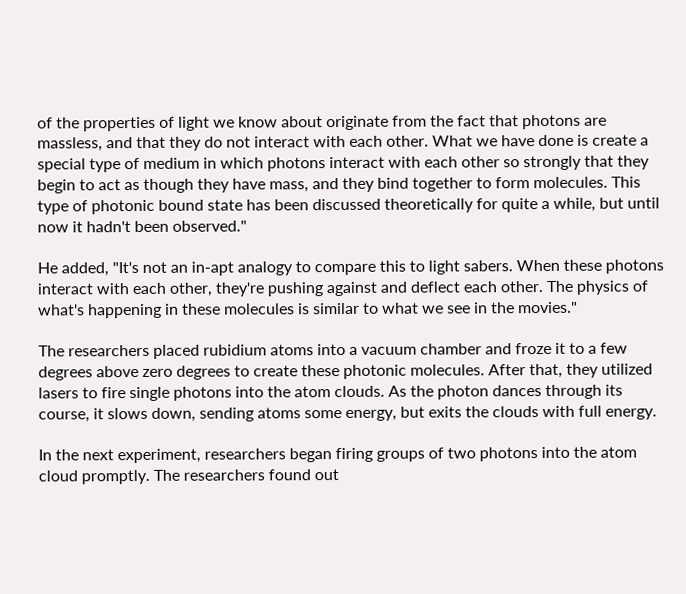of the properties of light we know about originate from the fact that photons are massless, and that they do not interact with each other. What we have done is create a special type of medium in which photons interact with each other so strongly that they begin to act as though they have mass, and they bind together to form molecules. This type of photonic bound state has been discussed theoretically for quite a while, but until now it hadn't been observed."

He added, "It's not an in-apt analogy to compare this to light sabers. When these photons interact with each other, they're pushing against and deflect each other. The physics of what's happening in these molecules is similar to what we see in the movies."

The researchers placed rubidium atoms into a vacuum chamber and froze it to a few degrees above zero degrees to create these photonic molecules. After that, they utilized lasers to fire single photons into the atom clouds. As the photon dances through its course, it slows down, sending atoms some energy, but exits the clouds with full energy.

In the next experiment, researchers began firing groups of two photons into the atom cloud promptly. The researchers found out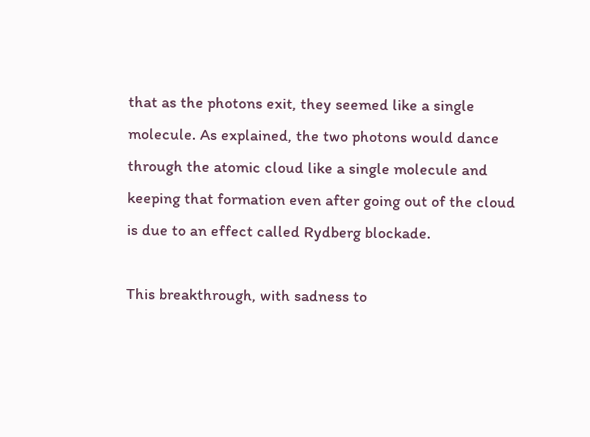that as the photons exit, they seemed like a single molecule. As explained, the two photons would dance through the atomic cloud like a single molecule and keeping that formation even after going out of the cloud is due to an effect called Rydberg blockade.

This breakthrough, with sadness to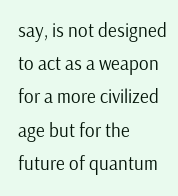say, is not designed to act as a weapon for a more civilized age but for the future of quantum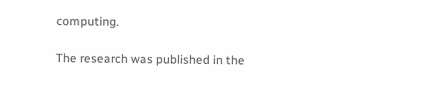computing.

The research was published in the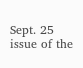Sept. 25 issue of the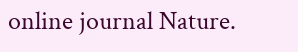online journal Nature.